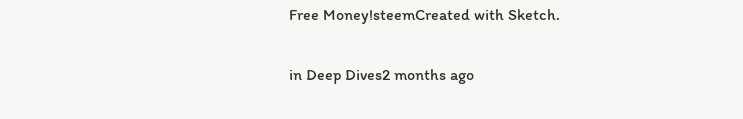Free Money!steemCreated with Sketch.

in Deep Dives2 months ago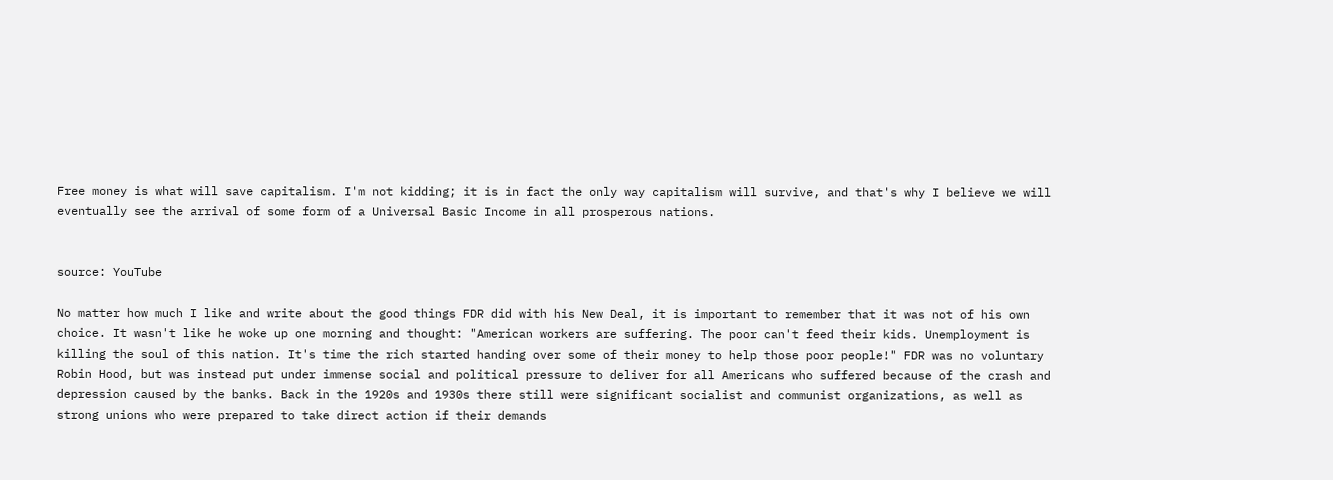Free money is what will save capitalism. I'm not kidding; it is in fact the only way capitalism will survive, and that's why I believe we will eventually see the arrival of some form of a Universal Basic Income in all prosperous nations.


source: YouTube

No matter how much I like and write about the good things FDR did with his New Deal, it is important to remember that it was not of his own choice. It wasn't like he woke up one morning and thought: "American workers are suffering. The poor can't feed their kids. Unemployment is killing the soul of this nation. It's time the rich started handing over some of their money to help those poor people!" FDR was no voluntary Robin Hood, but was instead put under immense social and political pressure to deliver for all Americans who suffered because of the crash and depression caused by the banks. Back in the 1920s and 1930s there still were significant socialist and communist organizations, as well as strong unions who were prepared to take direct action if their demands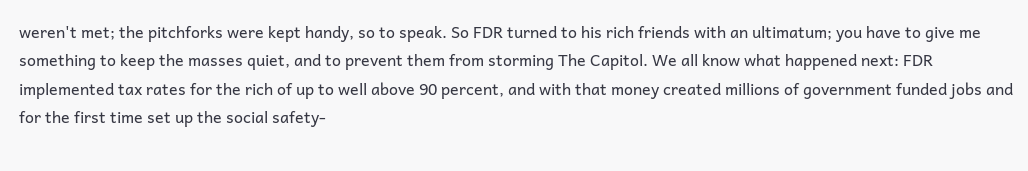weren't met; the pitchforks were kept handy, so to speak. So FDR turned to his rich friends with an ultimatum; you have to give me something to keep the masses quiet, and to prevent them from storming The Capitol. We all know what happened next: FDR implemented tax rates for the rich of up to well above 90 percent, and with that money created millions of government funded jobs and for the first time set up the social safety-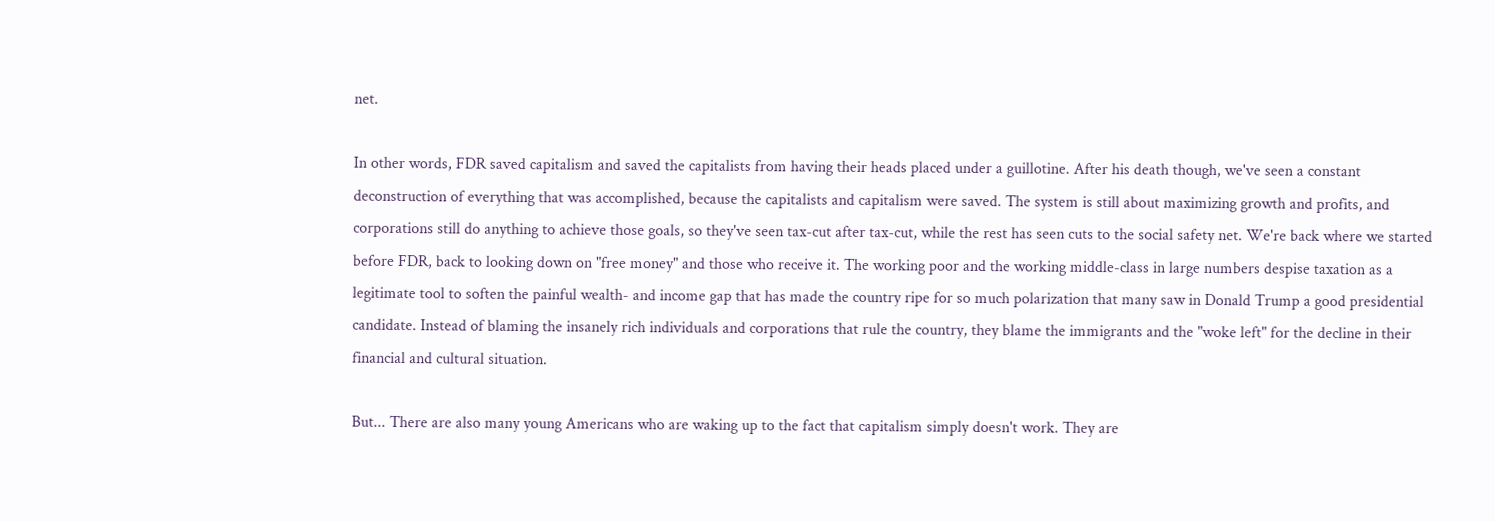net.

In other words, FDR saved capitalism and saved the capitalists from having their heads placed under a guillotine. After his death though, we've seen a constant deconstruction of everything that was accomplished, because the capitalists and capitalism were saved. The system is still about maximizing growth and profits, and corporations still do anything to achieve those goals, so they've seen tax-cut after tax-cut, while the rest has seen cuts to the social safety net. We're back where we started before FDR, back to looking down on "free money" and those who receive it. The working poor and the working middle-class in large numbers despise taxation as a legitimate tool to soften the painful wealth- and income gap that has made the country ripe for so much polarization that many saw in Donald Trump a good presidential candidate. Instead of blaming the insanely rich individuals and corporations that rule the country, they blame the immigrants and the "woke left" for the decline in their financial and cultural situation.

But... There are also many young Americans who are waking up to the fact that capitalism simply doesn't work. They are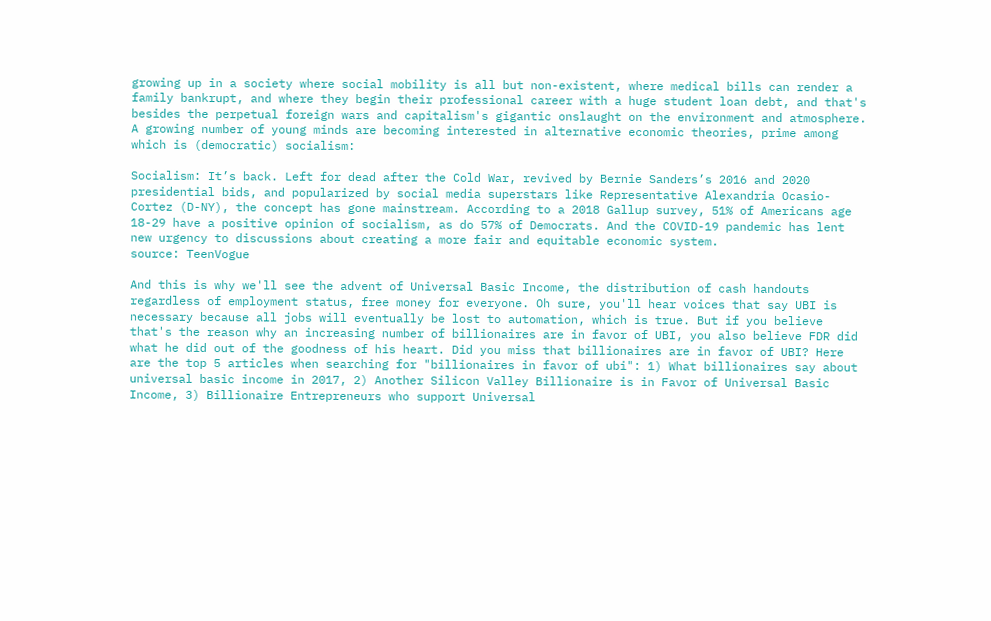growing up in a society where social mobility is all but non-existent, where medical bills can render a family bankrupt, and where they begin their professional career with a huge student loan debt, and that's besides the perpetual foreign wars and capitalism's gigantic onslaught on the environment and atmosphere. A growing number of young minds are becoming interested in alternative economic theories, prime among which is (democratic) socialism:

Socialism: It’s back. Left for dead after the Cold War, revived by Bernie Sanders’s 2016 and 2020 presidential bids, and popularized by social media superstars like Representative Alexandria Ocasio-Cortez (D-NY), the concept has gone mainstream. According to a 2018 Gallup survey, 51% of Americans age 18-29 have a positive opinion of socialism, as do 57% of Democrats. And the COVID-19 pandemic has lent new urgency to discussions about creating a more fair and equitable economic system.
source: TeenVogue

And this is why we'll see the advent of Universal Basic Income, the distribution of cash handouts regardless of employment status, free money for everyone. Oh sure, you'll hear voices that say UBI is necessary because all jobs will eventually be lost to automation, which is true. But if you believe that's the reason why an increasing number of billionaires are in favor of UBI, you also believe FDR did what he did out of the goodness of his heart. Did you miss that billionaires are in favor of UBI? Here are the top 5 articles when searching for "billionaires in favor of ubi": 1) What billionaires say about universal basic income in 2017, 2) Another Silicon Valley Billionaire is in Favor of Universal Basic Income, 3) Billionaire Entrepreneurs who support Universal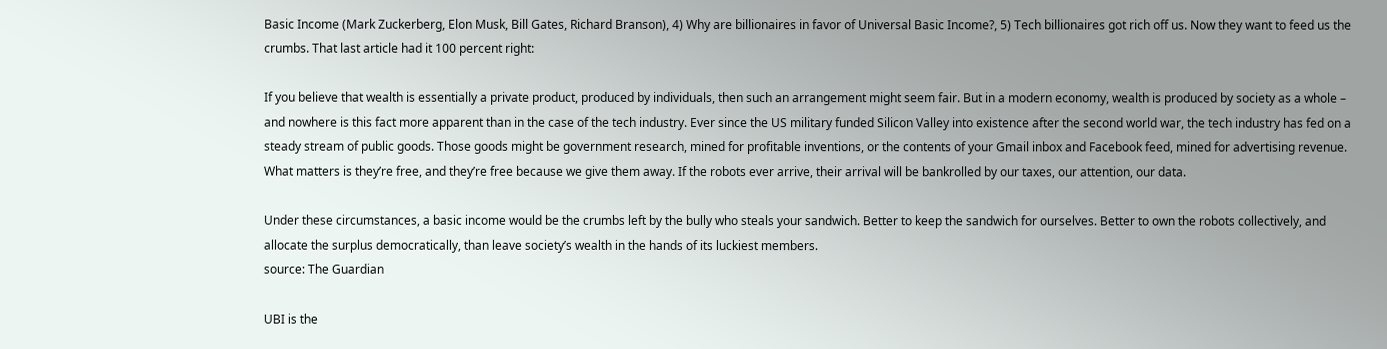Basic Income (Mark Zuckerberg, Elon Musk, Bill Gates, Richard Branson), 4) Why are billionaires in favor of Universal Basic Income?, 5) Tech billionaires got rich off us. Now they want to feed us the crumbs. That last article had it 100 percent right:

If you believe that wealth is essentially a private product, produced by individuals, then such an arrangement might seem fair. But in a modern economy, wealth is produced by society as a whole – and nowhere is this fact more apparent than in the case of the tech industry. Ever since the US military funded Silicon Valley into existence after the second world war, the tech industry has fed on a steady stream of public goods. Those goods might be government research, mined for profitable inventions, or the contents of your Gmail inbox and Facebook feed, mined for advertising revenue. What matters is they’re free, and they’re free because we give them away. If the robots ever arrive, their arrival will be bankrolled by our taxes, our attention, our data.

Under these circumstances, a basic income would be the crumbs left by the bully who steals your sandwich. Better to keep the sandwich for ourselves. Better to own the robots collectively, and allocate the surplus democratically, than leave society’s wealth in the hands of its luckiest members.
source: The Guardian

UBI is the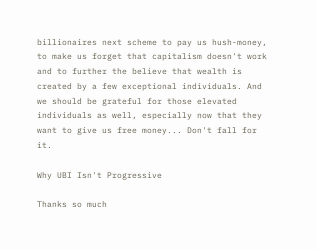billionaires next scheme to pay us hush-money, to make us forget that capitalism doesn't work and to further the believe that wealth is created by a few exceptional individuals. And we should be grateful for those elevated individuals as well, especially now that they want to give us free money... Don't fall for it.

Why UBI Isn't Progressive

Thanks so much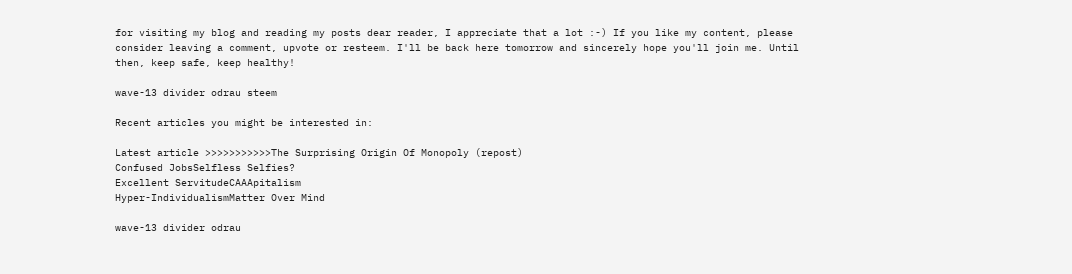for visiting my blog and reading my posts dear reader, I appreciate that a lot :-) If you like my content, please consider leaving a comment, upvote or resteem. I'll be back here tomorrow and sincerely hope you'll join me. Until then, keep safe, keep healthy!

wave-13 divider odrau steem

Recent articles you might be interested in:

Latest article >>>>>>>>>>>The Surprising Origin Of Monopoly (repost)
Confused JobsSelfless Selfies?
Excellent ServitudeCAAApitalism
Hyper-IndividualismMatter Over Mind

wave-13 divider odrau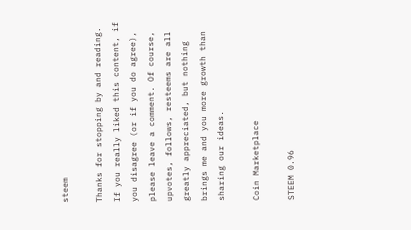steem

Thanks for stopping by and reading. If you really liked this content, if you disagree (or if you do agree), please leave a comment. Of course, upvotes, follows, resteems are all greatly appreciated, but nothing brings me and you more growth than sharing our ideas.

Coin Marketplace

STEEM 0.96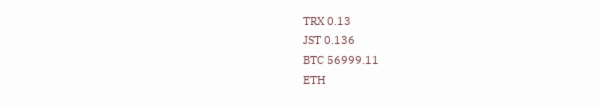TRX 0.13
JST 0.136
BTC 56999.11
ETH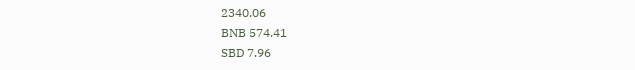2340.06
BNB 574.41
SBD 7.96